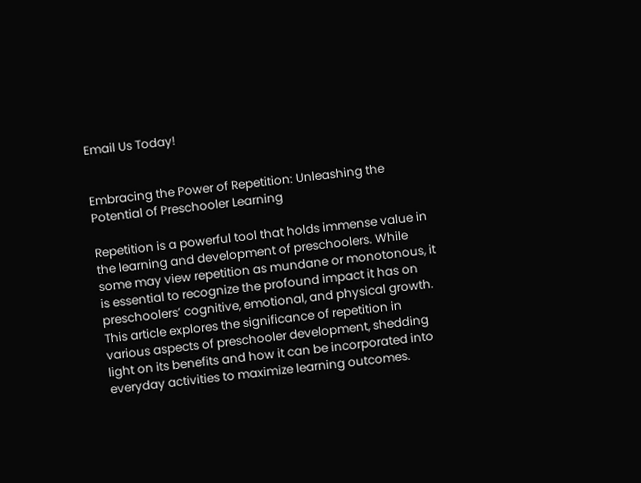Email Us Today!


Embracing the Power of Repetition: Unleashing the Potential of Preschooler Learning

Repetition is a powerful tool that holds immense value in the learning and development of preschoolers. While some may view repetition as mundane or monotonous, it is essential to recognize the profound impact it has on preschoolers’ cognitive, emotional, and physical growth. This article explores the significance of repetition in various aspects of preschooler development, shedding light on its benefits and how it can be incorporated into everyday activities to maximize learning outcomes.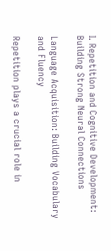I. Repetition and Cognitive Development: Building Strong Neural Connections

Language Acquisition: Building Vocabulary and Fluency

Repetition plays a crucial role in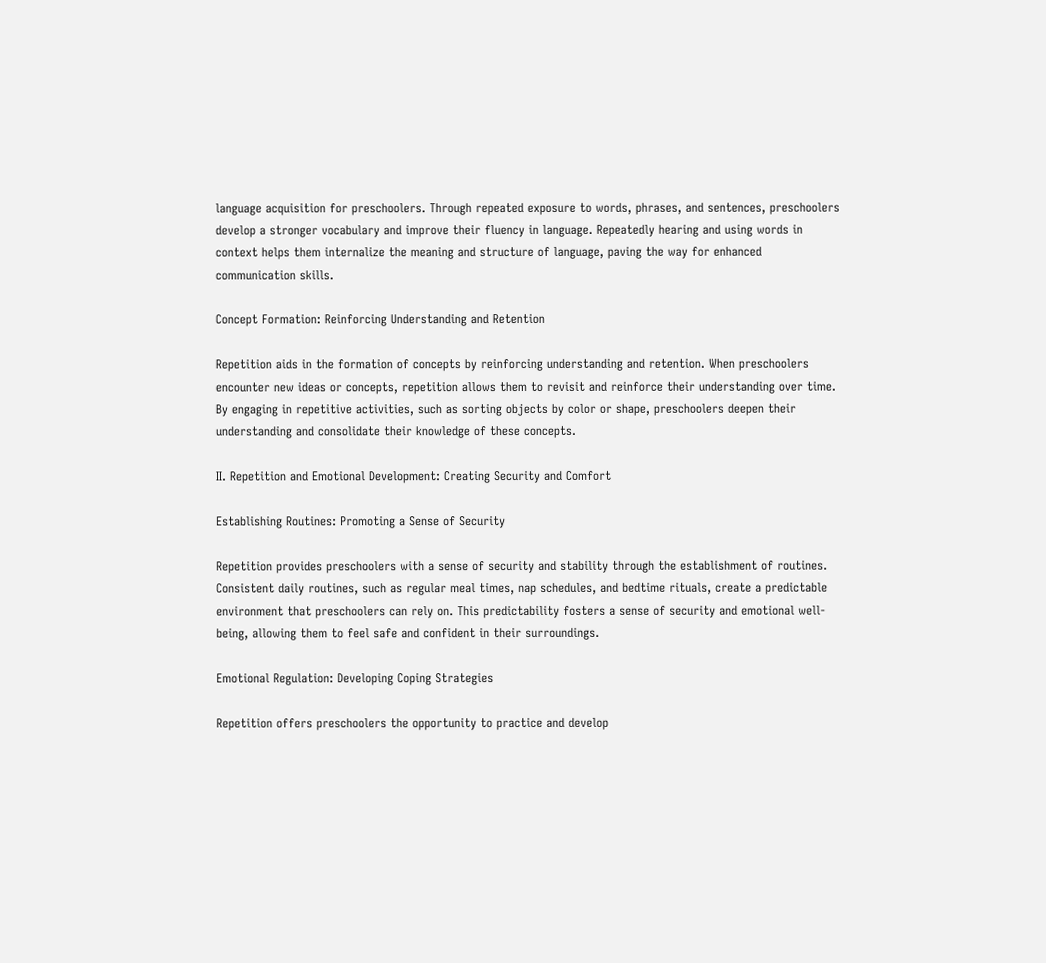language acquisition for preschoolers. Through repeated exposure to words, phrases, and sentences, preschoolers develop a stronger vocabulary and improve their fluency in language. Repeatedly hearing and using words in context helps them internalize the meaning and structure of language, paving the way for enhanced communication skills.

Concept Formation: Reinforcing Understanding and Retention

Repetition aids in the formation of concepts by reinforcing understanding and retention. When preschoolers encounter new ideas or concepts, repetition allows them to revisit and reinforce their understanding over time. By engaging in repetitive activities, such as sorting objects by color or shape, preschoolers deepen their understanding and consolidate their knowledge of these concepts.

II. Repetition and Emotional Development: Creating Security and Comfort

Establishing Routines: Promoting a Sense of Security

Repetition provides preschoolers with a sense of security and stability through the establishment of routines. Consistent daily routines, such as regular meal times, nap schedules, and bedtime rituals, create a predictable environment that preschoolers can rely on. This predictability fosters a sense of security and emotional well-being, allowing them to feel safe and confident in their surroundings.

Emotional Regulation: Developing Coping Strategies

Repetition offers preschoolers the opportunity to practice and develop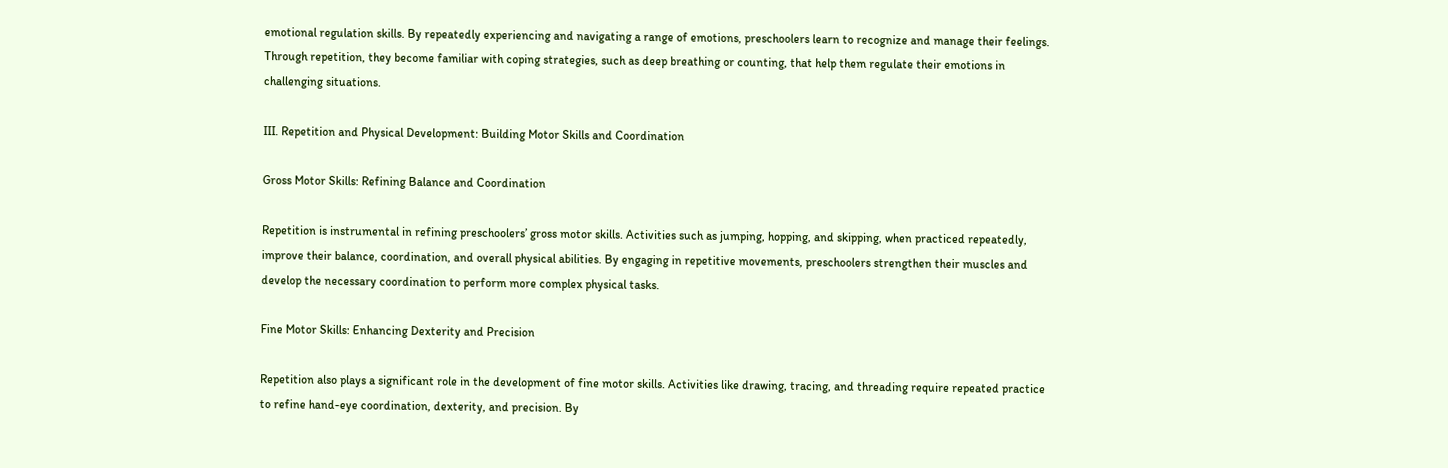emotional regulation skills. By repeatedly experiencing and navigating a range of emotions, preschoolers learn to recognize and manage their feelings. Through repetition, they become familiar with coping strategies, such as deep breathing or counting, that help them regulate their emotions in challenging situations.

III. Repetition and Physical Development: Building Motor Skills and Coordination

Gross Motor Skills: Refining Balance and Coordination

Repetition is instrumental in refining preschoolers’ gross motor skills. Activities such as jumping, hopping, and skipping, when practiced repeatedly, improve their balance, coordination, and overall physical abilities. By engaging in repetitive movements, preschoolers strengthen their muscles and develop the necessary coordination to perform more complex physical tasks.

Fine Motor Skills: Enhancing Dexterity and Precision

Repetition also plays a significant role in the development of fine motor skills. Activities like drawing, tracing, and threading require repeated practice to refine hand-eye coordination, dexterity, and precision. By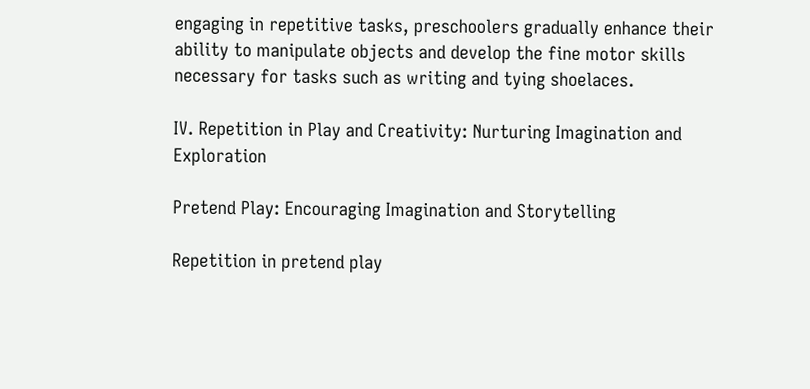engaging in repetitive tasks, preschoolers gradually enhance their ability to manipulate objects and develop the fine motor skills necessary for tasks such as writing and tying shoelaces.

IV. Repetition in Play and Creativity: Nurturing Imagination and Exploration

Pretend Play: Encouraging Imagination and Storytelling

Repetition in pretend play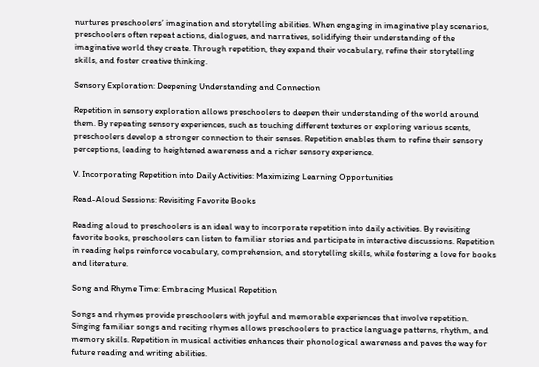nurtures preschoolers’ imagination and storytelling abilities. When engaging in imaginative play scenarios, preschoolers often repeat actions, dialogues, and narratives, solidifying their understanding of the imaginative world they create. Through repetition, they expand their vocabulary, refine their storytelling skills, and foster creative thinking.

Sensory Exploration: Deepening Understanding and Connection

Repetition in sensory exploration allows preschoolers to deepen their understanding of the world around them. By repeating sensory experiences, such as touching different textures or exploring various scents, preschoolers develop a stronger connection to their senses. Repetition enables them to refine their sensory perceptions, leading to heightened awareness and a richer sensory experience.

V. Incorporating Repetition into Daily Activities: Maximizing Learning Opportunities

Read-Aloud Sessions: Revisiting Favorite Books

Reading aloud to preschoolers is an ideal way to incorporate repetition into daily activities. By revisiting favorite books, preschoolers can listen to familiar stories and participate in interactive discussions. Repetition in reading helps reinforce vocabulary, comprehension, and storytelling skills, while fostering a love for books and literature.

Song and Rhyme Time: Embracing Musical Repetition

Songs and rhymes provide preschoolers with joyful and memorable experiences that involve repetition. Singing familiar songs and reciting rhymes allows preschoolers to practice language patterns, rhythm, and memory skills. Repetition in musical activities enhances their phonological awareness and paves the way for future reading and writing abilities.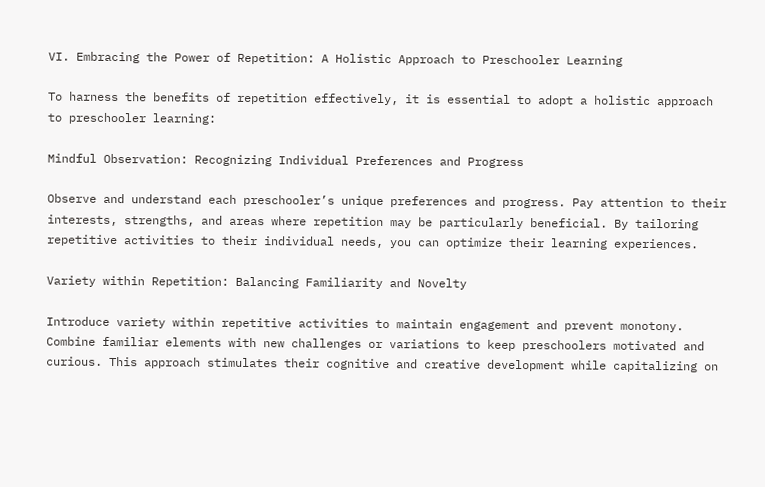VI. Embracing the Power of Repetition: A Holistic Approach to Preschooler Learning

To harness the benefits of repetition effectively, it is essential to adopt a holistic approach to preschooler learning:

Mindful Observation: Recognizing Individual Preferences and Progress

Observe and understand each preschooler’s unique preferences and progress. Pay attention to their interests, strengths, and areas where repetition may be particularly beneficial. By tailoring repetitive activities to their individual needs, you can optimize their learning experiences.

Variety within Repetition: Balancing Familiarity and Novelty

Introduce variety within repetitive activities to maintain engagement and prevent monotony. Combine familiar elements with new challenges or variations to keep preschoolers motivated and curious. This approach stimulates their cognitive and creative development while capitalizing on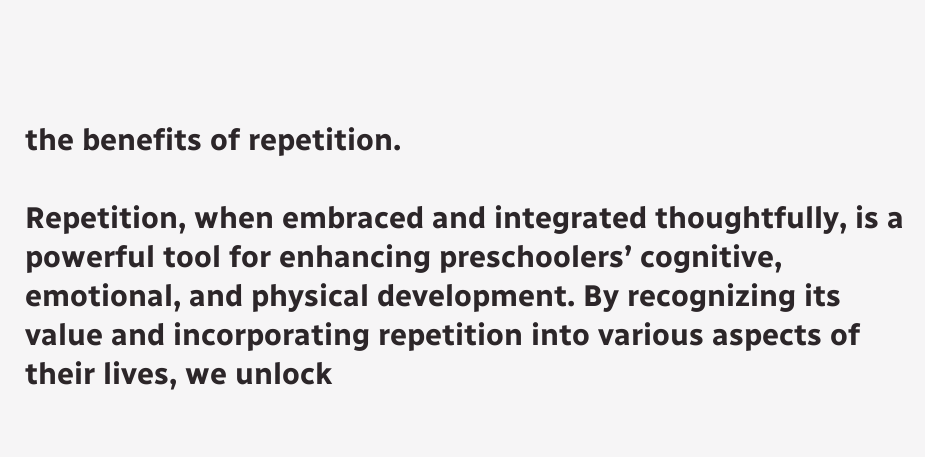the benefits of repetition.

Repetition, when embraced and integrated thoughtfully, is a powerful tool for enhancing preschoolers’ cognitive, emotional, and physical development. By recognizing its value and incorporating repetition into various aspects of their lives, we unlock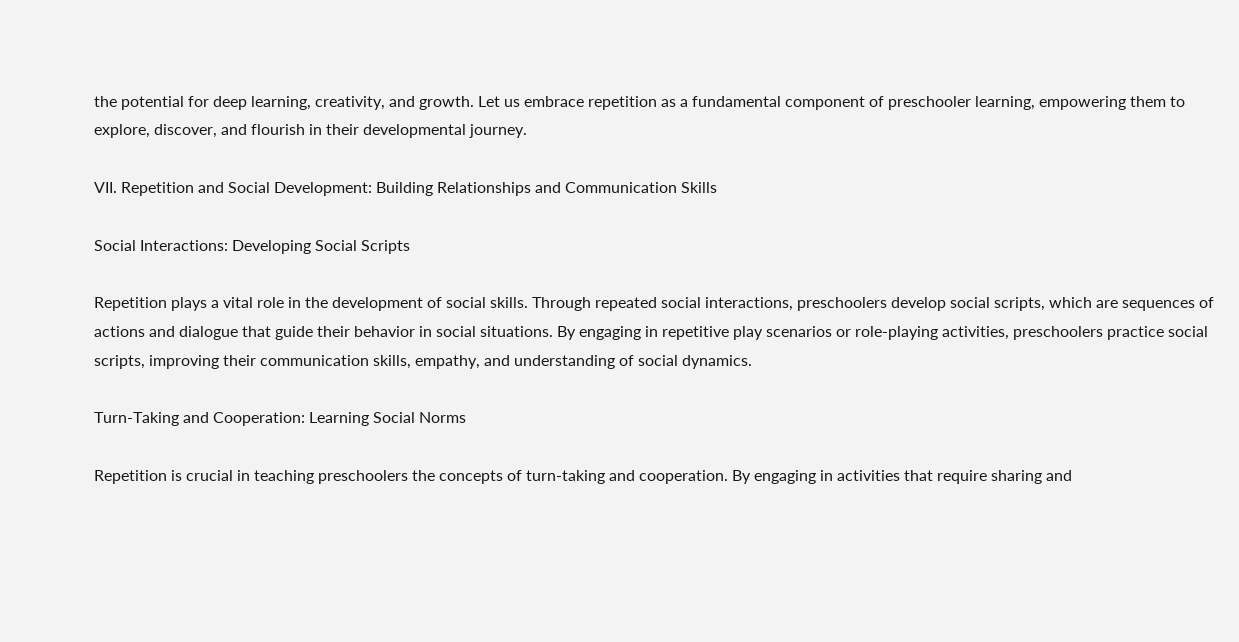the potential for deep learning, creativity, and growth. Let us embrace repetition as a fundamental component of preschooler learning, empowering them to explore, discover, and flourish in their developmental journey.

VII. Repetition and Social Development: Building Relationships and Communication Skills

Social Interactions: Developing Social Scripts

Repetition plays a vital role in the development of social skills. Through repeated social interactions, preschoolers develop social scripts, which are sequences of actions and dialogue that guide their behavior in social situations. By engaging in repetitive play scenarios or role-playing activities, preschoolers practice social scripts, improving their communication skills, empathy, and understanding of social dynamics.

Turn-Taking and Cooperation: Learning Social Norms

Repetition is crucial in teaching preschoolers the concepts of turn-taking and cooperation. By engaging in activities that require sharing and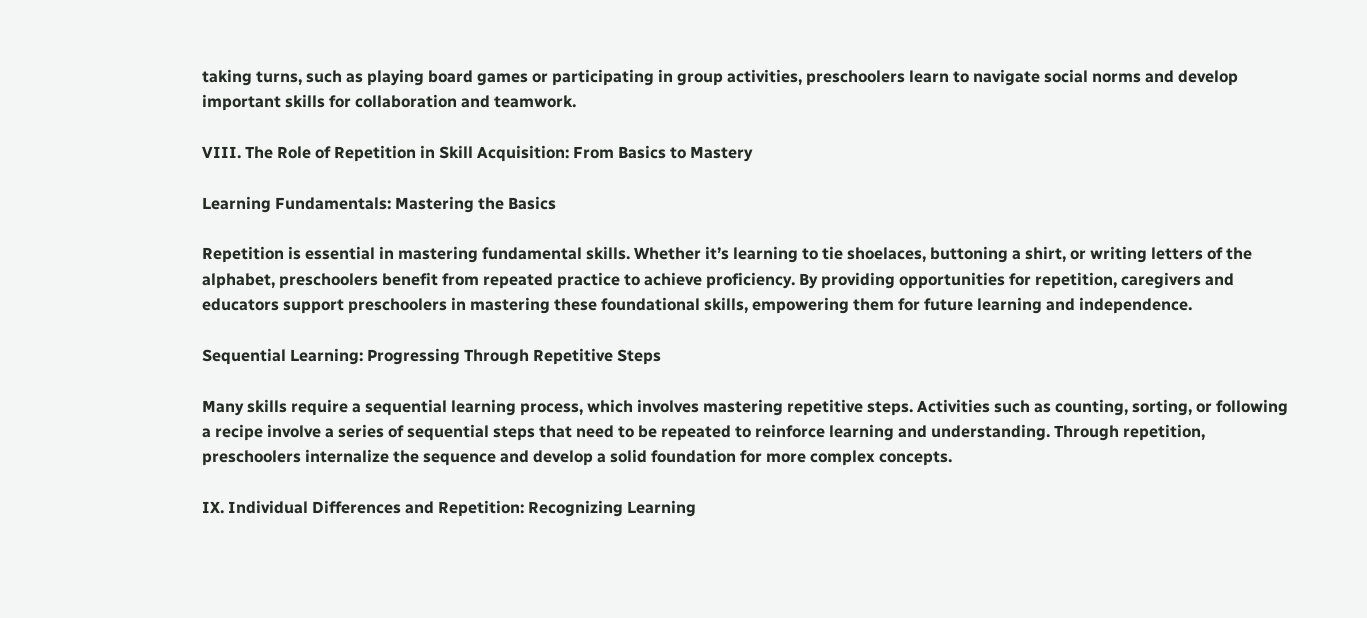taking turns, such as playing board games or participating in group activities, preschoolers learn to navigate social norms and develop important skills for collaboration and teamwork.

VIII. The Role of Repetition in Skill Acquisition: From Basics to Mastery

Learning Fundamentals: Mastering the Basics

Repetition is essential in mastering fundamental skills. Whether it’s learning to tie shoelaces, buttoning a shirt, or writing letters of the alphabet, preschoolers benefit from repeated practice to achieve proficiency. By providing opportunities for repetition, caregivers and educators support preschoolers in mastering these foundational skills, empowering them for future learning and independence.

Sequential Learning: Progressing Through Repetitive Steps

Many skills require a sequential learning process, which involves mastering repetitive steps. Activities such as counting, sorting, or following a recipe involve a series of sequential steps that need to be repeated to reinforce learning and understanding. Through repetition, preschoolers internalize the sequence and develop a solid foundation for more complex concepts.

IX. Individual Differences and Repetition: Recognizing Learning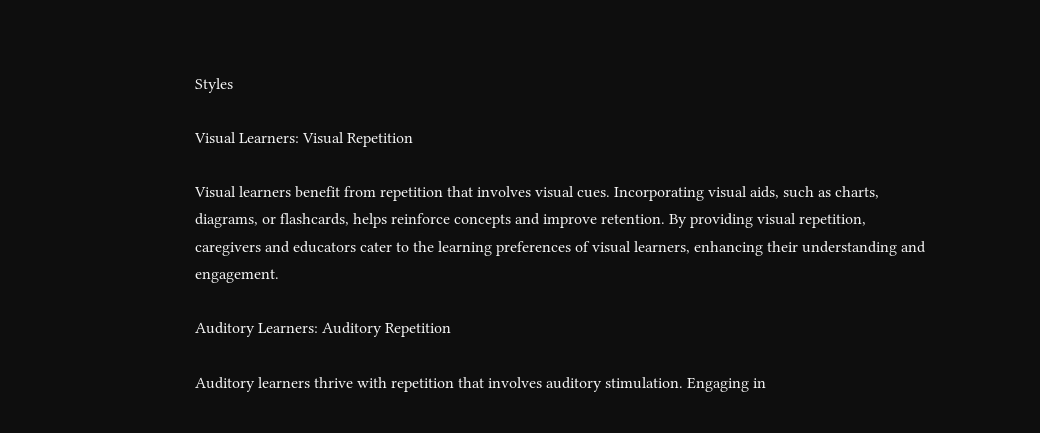Styles

Visual Learners: Visual Repetition

Visual learners benefit from repetition that involves visual cues. Incorporating visual aids, such as charts, diagrams, or flashcards, helps reinforce concepts and improve retention. By providing visual repetition, caregivers and educators cater to the learning preferences of visual learners, enhancing their understanding and engagement.

Auditory Learners: Auditory Repetition

Auditory learners thrive with repetition that involves auditory stimulation. Engaging in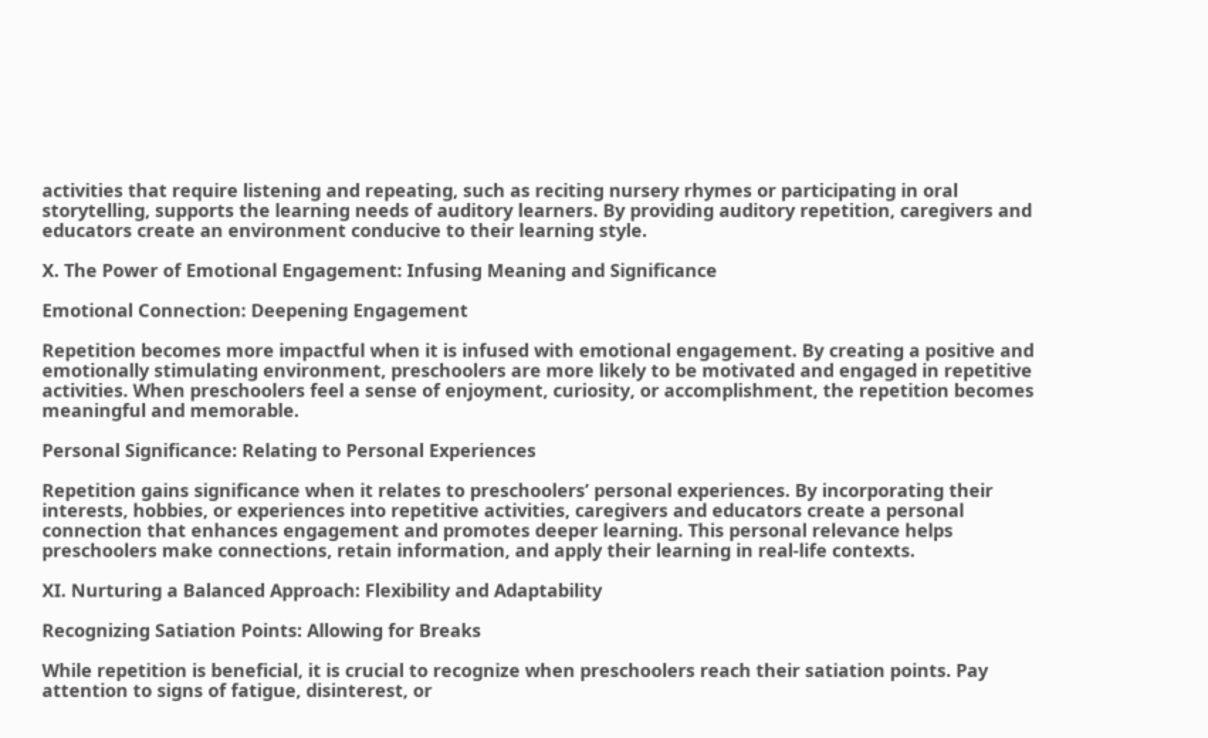activities that require listening and repeating, such as reciting nursery rhymes or participating in oral storytelling, supports the learning needs of auditory learners. By providing auditory repetition, caregivers and educators create an environment conducive to their learning style.

X. The Power of Emotional Engagement: Infusing Meaning and Significance

Emotional Connection: Deepening Engagement

Repetition becomes more impactful when it is infused with emotional engagement. By creating a positive and emotionally stimulating environment, preschoolers are more likely to be motivated and engaged in repetitive activities. When preschoolers feel a sense of enjoyment, curiosity, or accomplishment, the repetition becomes meaningful and memorable.

Personal Significance: Relating to Personal Experiences

Repetition gains significance when it relates to preschoolers’ personal experiences. By incorporating their interests, hobbies, or experiences into repetitive activities, caregivers and educators create a personal connection that enhances engagement and promotes deeper learning. This personal relevance helps preschoolers make connections, retain information, and apply their learning in real-life contexts.

XI. Nurturing a Balanced Approach: Flexibility and Adaptability

Recognizing Satiation Points: Allowing for Breaks

While repetition is beneficial, it is crucial to recognize when preschoolers reach their satiation points. Pay attention to signs of fatigue, disinterest, or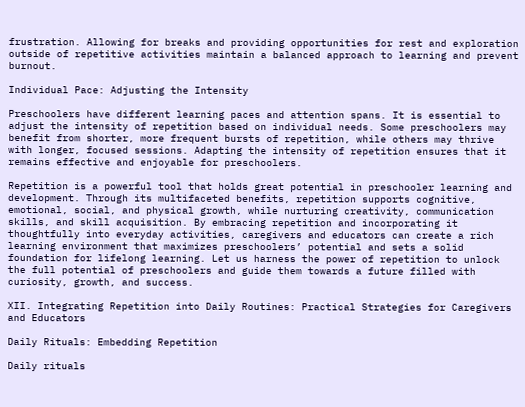frustration. Allowing for breaks and providing opportunities for rest and exploration outside of repetitive activities maintain a balanced approach to learning and prevent burnout.

Individual Pace: Adjusting the Intensity

Preschoolers have different learning paces and attention spans. It is essential to adjust the intensity of repetition based on individual needs. Some preschoolers may benefit from shorter, more frequent bursts of repetition, while others may thrive with longer, focused sessions. Adapting the intensity of repetition ensures that it remains effective and enjoyable for preschoolers.

Repetition is a powerful tool that holds great potential in preschooler learning and development. Through its multifaceted benefits, repetition supports cognitive, emotional, social, and physical growth, while nurturing creativity, communication skills, and skill acquisition. By embracing repetition and incorporating it thoughtfully into everyday activities, caregivers and educators can create a rich learning environment that maximizes preschoolers’ potential and sets a solid foundation for lifelong learning. Let us harness the power of repetition to unlock the full potential of preschoolers and guide them towards a future filled with curiosity, growth, and success.

XII. Integrating Repetition into Daily Routines: Practical Strategies for Caregivers and Educators

Daily Rituals: Embedding Repetition

Daily rituals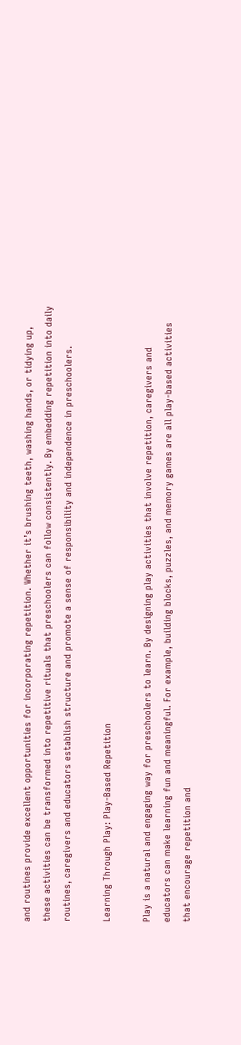and routines provide excellent opportunities for incorporating repetition. Whether it’s brushing teeth, washing hands, or tidying up, these activities can be transformed into repetitive rituals that preschoolers can follow consistently. By embedding repetition into daily routines, caregivers and educators establish structure and promote a sense of responsibility and independence in preschoolers.

Learning Through Play: Play-Based Repetition

Play is a natural and engaging way for preschoolers to learn. By designing play activities that involve repetition, caregivers and educators can make learning fun and meaningful. For example, building blocks, puzzles, and memory games are all play-based activities that encourage repetition and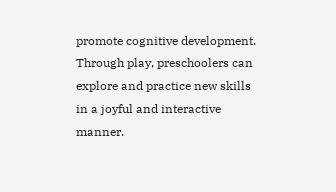promote cognitive development. Through play, preschoolers can explore and practice new skills in a joyful and interactive manner.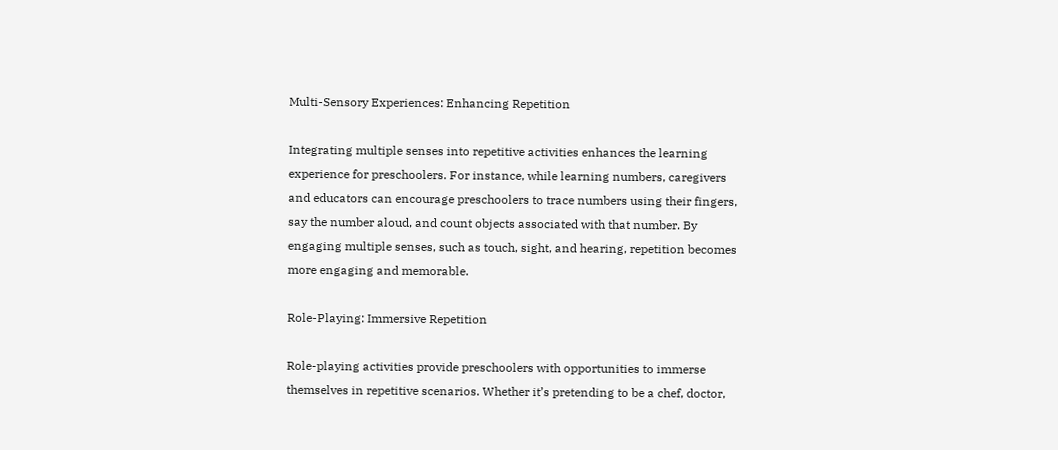Multi-Sensory Experiences: Enhancing Repetition

Integrating multiple senses into repetitive activities enhances the learning experience for preschoolers. For instance, while learning numbers, caregivers and educators can encourage preschoolers to trace numbers using their fingers, say the number aloud, and count objects associated with that number. By engaging multiple senses, such as touch, sight, and hearing, repetition becomes more engaging and memorable.

Role-Playing: Immersive Repetition

Role-playing activities provide preschoolers with opportunities to immerse themselves in repetitive scenarios. Whether it’s pretending to be a chef, doctor,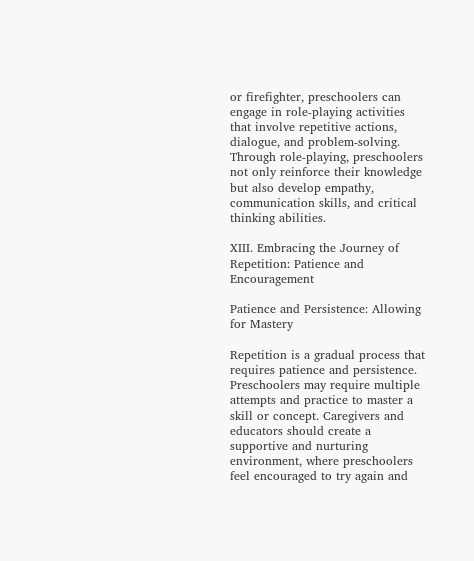or firefighter, preschoolers can engage in role-playing activities that involve repetitive actions, dialogue, and problem-solving. Through role-playing, preschoolers not only reinforce their knowledge but also develop empathy, communication skills, and critical thinking abilities.

XIII. Embracing the Journey of Repetition: Patience and Encouragement

Patience and Persistence: Allowing for Mastery

Repetition is a gradual process that requires patience and persistence. Preschoolers may require multiple attempts and practice to master a skill or concept. Caregivers and educators should create a supportive and nurturing environment, where preschoolers feel encouraged to try again and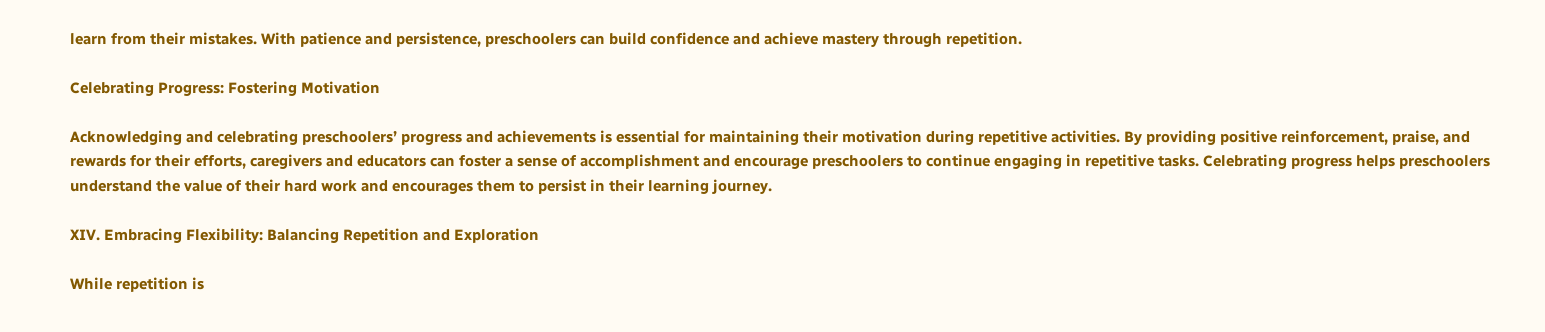learn from their mistakes. With patience and persistence, preschoolers can build confidence and achieve mastery through repetition.

Celebrating Progress: Fostering Motivation

Acknowledging and celebrating preschoolers’ progress and achievements is essential for maintaining their motivation during repetitive activities. By providing positive reinforcement, praise, and rewards for their efforts, caregivers and educators can foster a sense of accomplishment and encourage preschoolers to continue engaging in repetitive tasks. Celebrating progress helps preschoolers understand the value of their hard work and encourages them to persist in their learning journey.

XIV. Embracing Flexibility: Balancing Repetition and Exploration

While repetition is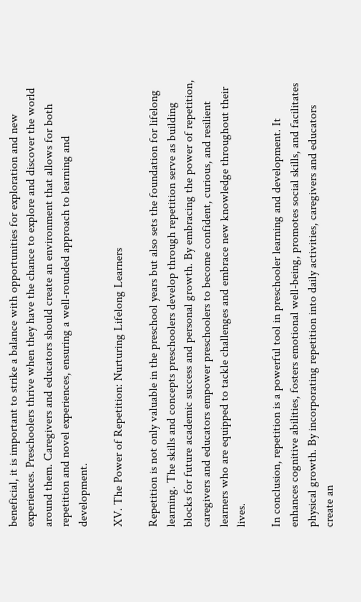beneficial, it is important to strike a balance with opportunities for exploration and new experiences. Preschoolers thrive when they have the chance to explore and discover the world around them. Caregivers and educators should create an environment that allows for both repetition and novel experiences, ensuring a well-rounded approach to learning and development.

XV. The Power of Repetition: Nurturing Lifelong Learners

Repetition is not only valuable in the preschool years but also sets the foundation for lifelong learning. The skills and concepts preschoolers develop through repetition serve as building blocks for future academic success and personal growth. By embracing the power of repetition, caregivers and educators empower preschoolers to become confident, curious, and resilient learners who are equipped to tackle challenges and embrace new knowledge throughout their lives.

In conclusion, repetition is a powerful tool in preschooler learning and development. It enhances cognitive abilities, fosters emotional well-being, promotes social skills, and facilitates physical growth. By incorporating repetition into daily activities, caregivers and educators create an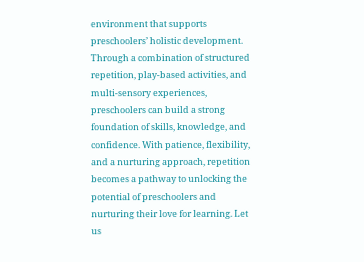environment that supports preschoolers’ holistic development. Through a combination of structured repetition, play-based activities, and multi-sensory experiences, preschoolers can build a strong foundation of skills, knowledge, and confidence. With patience, flexibility, and a nurturing approach, repetition becomes a pathway to unlocking the potential of preschoolers and nurturing their love for learning. Let us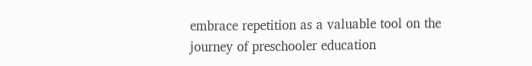embrace repetition as a valuable tool on the journey of preschooler education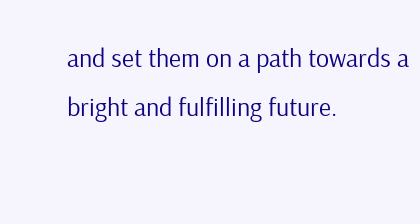and set them on a path towards a bright and fulfilling future.